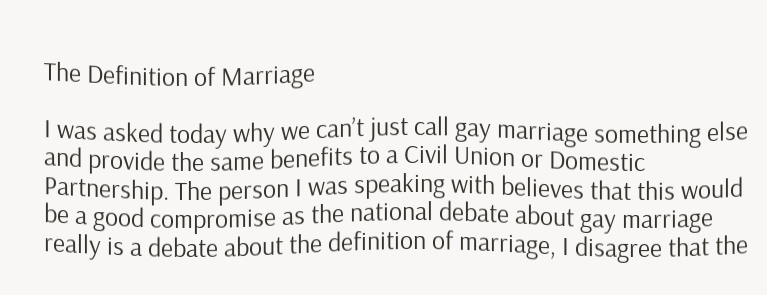The Definition of Marriage

I was asked today why we can’t just call gay marriage something else and provide the same benefits to a Civil Union or Domestic Partnership. The person I was speaking with believes that this would be a good compromise as the national debate about gay marriage really is a debate about the definition of marriage, I disagree that the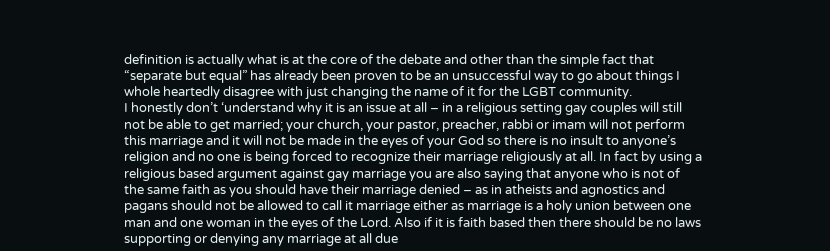definition is actually what is at the core of the debate and other than the simple fact that “separate but equal” has already been proven to be an unsuccessful way to go about things I whole heartedly disagree with just changing the name of it for the LGBT community.
I honestly don’t ‘understand why it is an issue at all – in a religious setting gay couples will still not be able to get married; your church, your pastor, preacher, rabbi or imam will not perform this marriage and it will not be made in the eyes of your God so there is no insult to anyone’s religion and no one is being forced to recognize their marriage religiously at all. In fact by using a religious based argument against gay marriage you are also saying that anyone who is not of the same faith as you should have their marriage denied – as in atheists and agnostics and pagans should not be allowed to call it marriage either as marriage is a holy union between one man and one woman in the eyes of the Lord. Also if it is faith based then there should be no laws supporting or denying any marriage at all due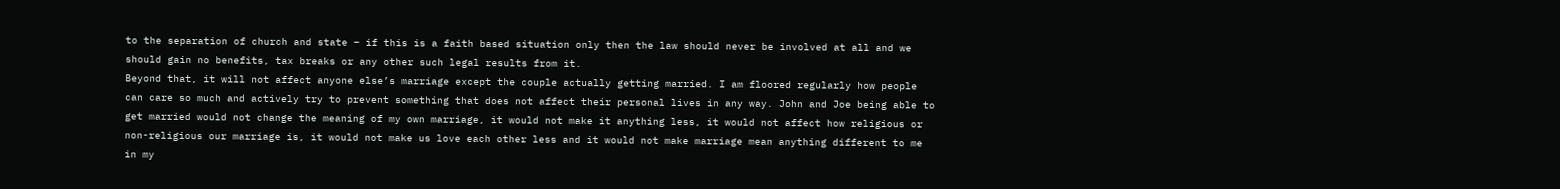to the separation of church and state – if this is a faith based situation only then the law should never be involved at all and we should gain no benefits, tax breaks or any other such legal results from it.
Beyond that, it will not affect anyone else’s marriage except the couple actually getting married. I am floored regularly how people can care so much and actively try to prevent something that does not affect their personal lives in any way. John and Joe being able to get married would not change the meaning of my own marriage, it would not make it anything less, it would not affect how religious or non-religious our marriage is, it would not make us love each other less and it would not make marriage mean anything different to me in my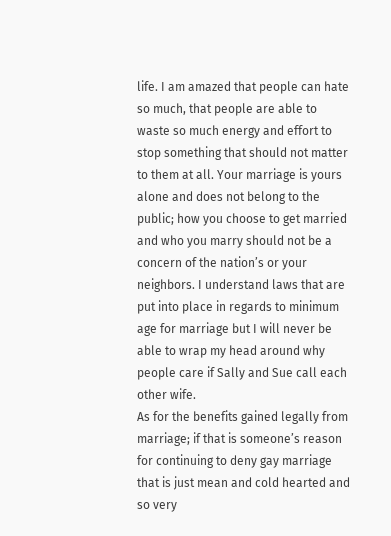life. I am amazed that people can hate so much, that people are able to waste so much energy and effort to stop something that should not matter to them at all. Your marriage is yours alone and does not belong to the public; how you choose to get married and who you marry should not be a concern of the nation’s or your neighbors. I understand laws that are put into place in regards to minimum age for marriage but I will never be able to wrap my head around why people care if Sally and Sue call each other wife.
As for the benefits gained legally from marriage; if that is someone’s reason for continuing to deny gay marriage that is just mean and cold hearted and so very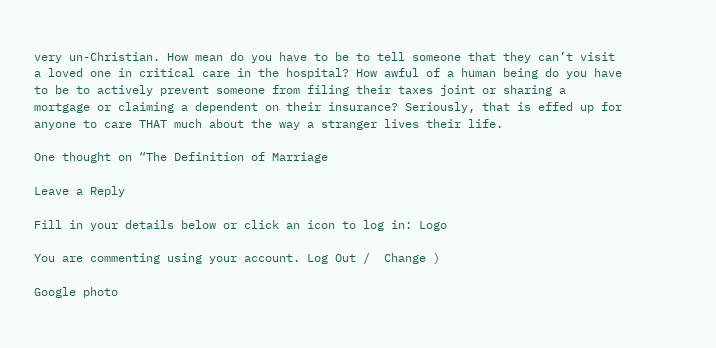very un-Christian. How mean do you have to be to tell someone that they can’t visit a loved one in critical care in the hospital? How awful of a human being do you have to be to actively prevent someone from filing their taxes joint or sharing a mortgage or claiming a dependent on their insurance? Seriously, that is effed up for anyone to care THAT much about the way a stranger lives their life.

One thought on “The Definition of Marriage

Leave a Reply

Fill in your details below or click an icon to log in: Logo

You are commenting using your account. Log Out /  Change )

Google photo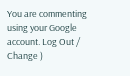You are commenting using your Google account. Log Out /  Change )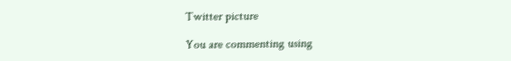Twitter picture

You are commenting using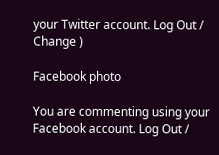your Twitter account. Log Out /  Change )

Facebook photo

You are commenting using your Facebook account. Log Out /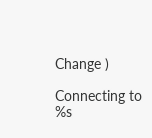Change )

Connecting to %s